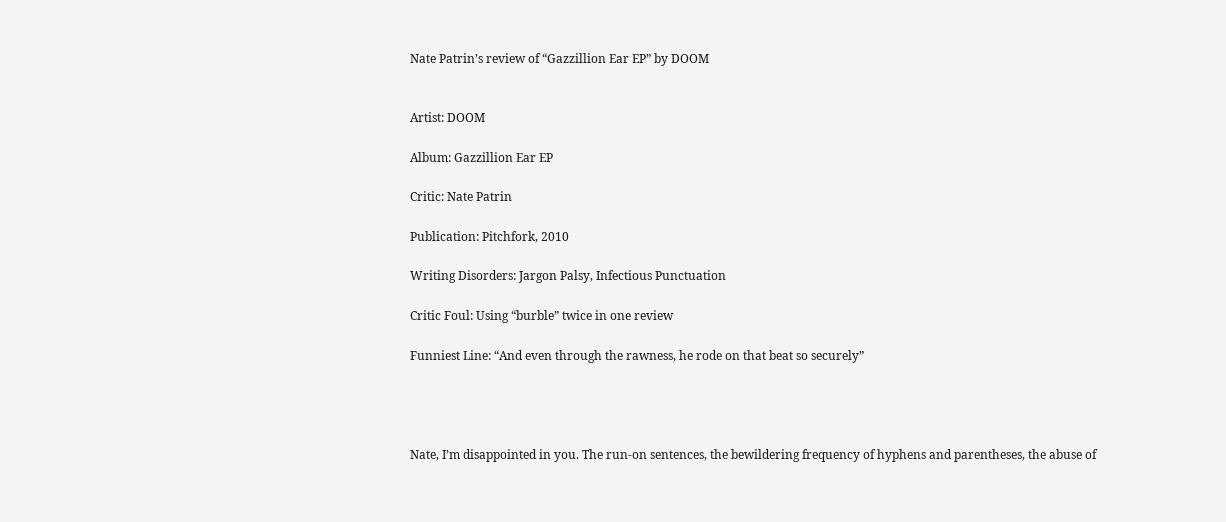Nate Patrin’s review of “Gazzillion Ear EP” by DOOM


Artist: DOOM

Album: Gazzillion Ear EP

Critic: Nate Patrin

Publication: Pitchfork, 2010

Writing Disorders: Jargon Palsy, Infectious Punctuation

Critic Foul: Using “burble” twice in one review

Funniest Line: “And even through the rawness, he rode on that beat so securely”




Nate, I’m disappointed in you. The run-on sentences, the bewildering frequency of hyphens and parentheses, the abuse of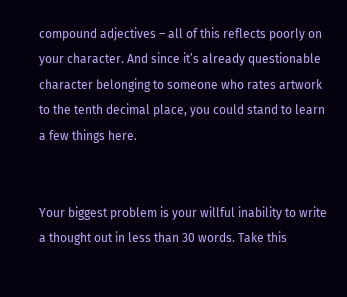compound adjectives – all of this reflects poorly on your character. And since it’s already questionable character belonging to someone who rates artwork to the tenth decimal place, you could stand to learn a few things here.


Your biggest problem is your willful inability to write a thought out in less than 30 words. Take this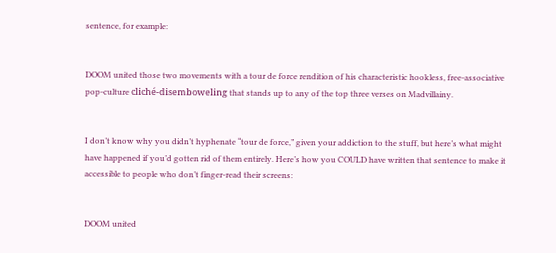sentence, for example:


DOOM united those two movements with a tour de force rendition of his characteristic hookless, free-associative pop-culture cliché-disemboweling that stands up to any of the top three verses on Madvillainy.


I don’t know why you didn’t hyphenate “tour de force,” given your addiction to the stuff, but here’s what might have happened if you’d gotten rid of them entirely. Here’s how you COULD have written that sentence to make it accessible to people who don’t finger-read their screens:


DOOM united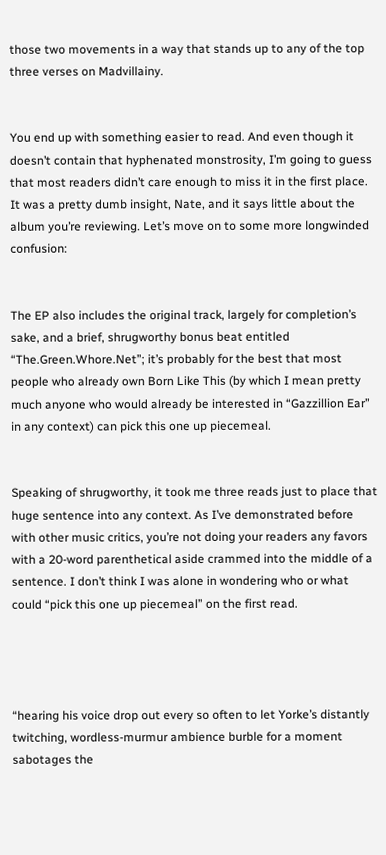those two movements in a way that stands up to any of the top three verses on Madvillainy.


You end up with something easier to read. And even though it doesn’t contain that hyphenated monstrosity, I’m going to guess that most readers didn’t care enough to miss it in the first place. It was a pretty dumb insight, Nate, and it says little about the album you’re reviewing. Let’s move on to some more longwinded confusion:


The EP also includes the original track, largely for completion’s sake, and a brief, shrugworthy bonus beat entitled “The.Green.Whore.Net”; it’s probably for the best that most people who already own Born Like This (by which I mean pretty much anyone who would already be interested in “Gazzillion Ear” in any context) can pick this one up piecemeal.


Speaking of shrugworthy, it took me three reads just to place that huge sentence into any context. As I’ve demonstrated before with other music critics, you’re not doing your readers any favors with a 20-word parenthetical aside crammed into the middle of a sentence. I don’t think I was alone in wondering who or what could “pick this one up piecemeal” on the first read.




“hearing his voice drop out every so often to let Yorke’s distantly twitching, wordless-murmur ambience burble for a moment sabotages the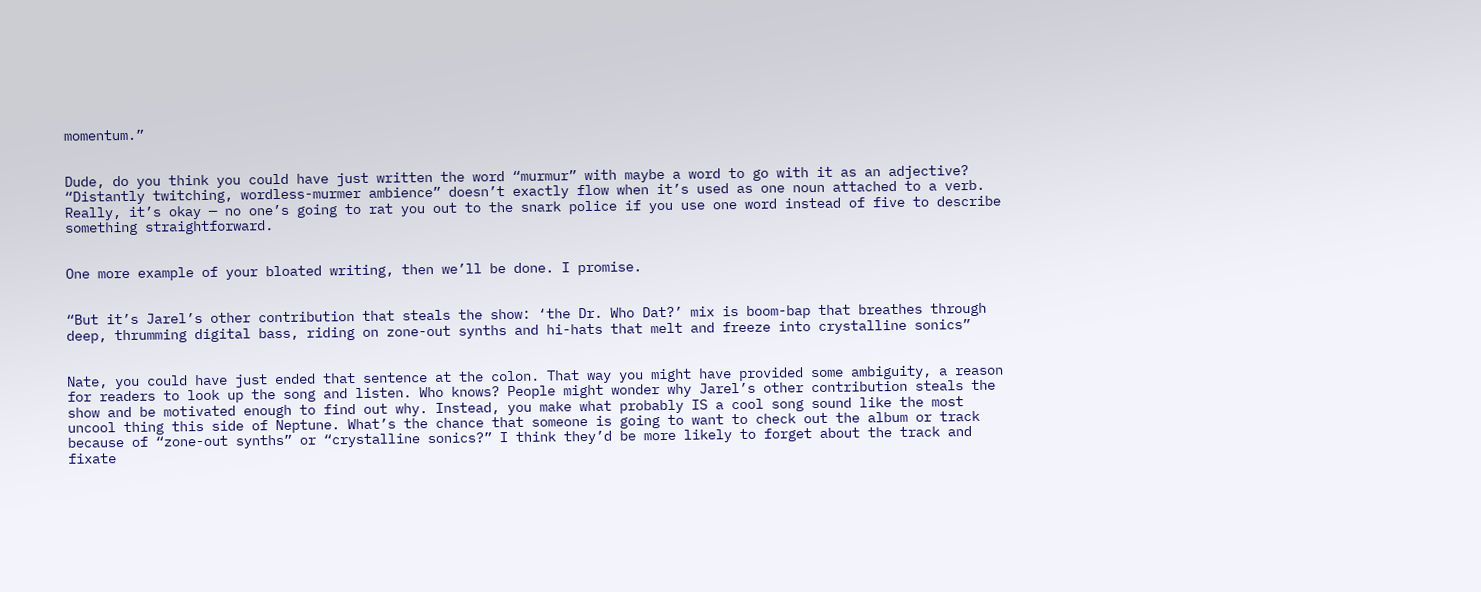momentum.”


Dude, do you think you could have just written the word “murmur” with maybe a word to go with it as an adjective? “Distantly twitching, wordless-murmer ambience” doesn’t exactly flow when it’s used as one noun attached to a verb. Really, it’s okay — no one’s going to rat you out to the snark police if you use one word instead of five to describe something straightforward.


One more example of your bloated writing, then we’ll be done. I promise.


“But it’s Jarel’s other contribution that steals the show: ‘the Dr. Who Dat?’ mix is boom-bap that breathes through deep, thrumming digital bass, riding on zone-out synths and hi-hats that melt and freeze into crystalline sonics”


Nate, you could have just ended that sentence at the colon. That way you might have provided some ambiguity, a reason for readers to look up the song and listen. Who knows? People might wonder why Jarel’s other contribution steals the show and be motivated enough to find out why. Instead, you make what probably IS a cool song sound like the most uncool thing this side of Neptune. What’s the chance that someone is going to want to check out the album or track because of “zone-out synths” or “crystalline sonics?” I think they’d be more likely to forget about the track and fixate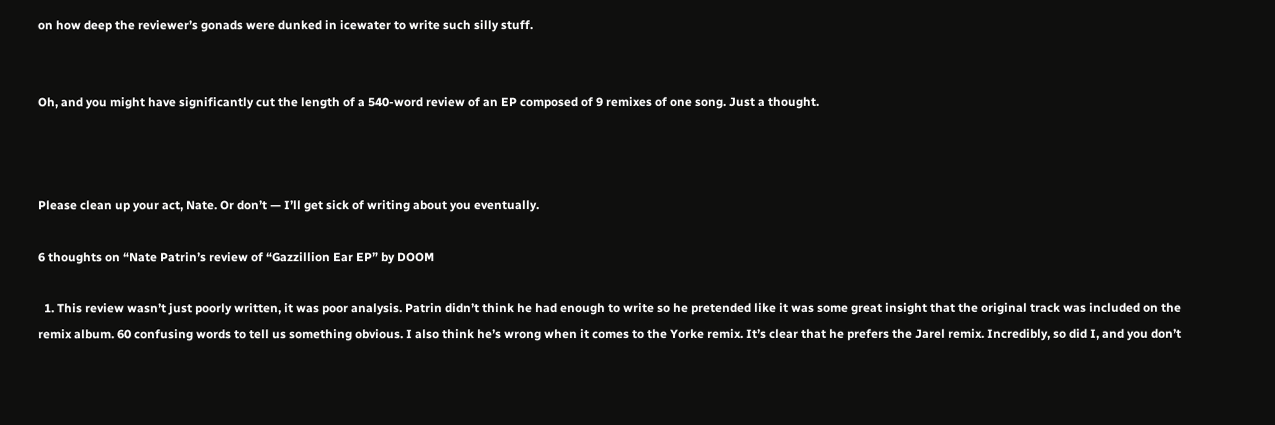on how deep the reviewer’s gonads were dunked in icewater to write such silly stuff.


Oh, and you might have significantly cut the length of a 540-word review of an EP composed of 9 remixes of one song. Just a thought.



Please clean up your act, Nate. Or don’t — I’ll get sick of writing about you eventually.

6 thoughts on “Nate Patrin’s review of “Gazzillion Ear EP” by DOOM

  1. This review wasn’t just poorly written, it was poor analysis. Patrin didn’t think he had enough to write so he pretended like it was some great insight that the original track was included on the remix album. 60 confusing words to tell us something obvious. I also think he’s wrong when it comes to the Yorke remix. It’s clear that he prefers the Jarel remix. Incredibly, so did I, and you don’t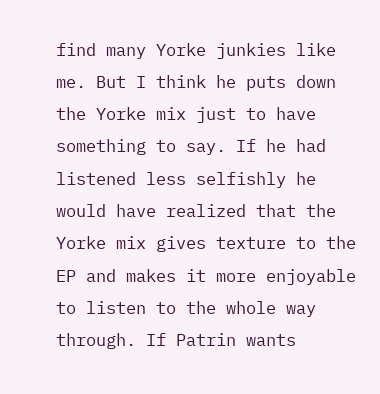find many Yorke junkies like me. But I think he puts down the Yorke mix just to have something to say. If he had listened less selfishly he would have realized that the Yorke mix gives texture to the EP and makes it more enjoyable to listen to the whole way through. If Patrin wants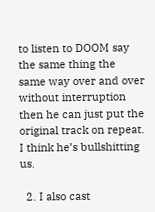to listen to DOOM say the same thing the same way over and over without interruption then he can just put the original track on repeat. I think he’s bullshitting us.

  2. I also cast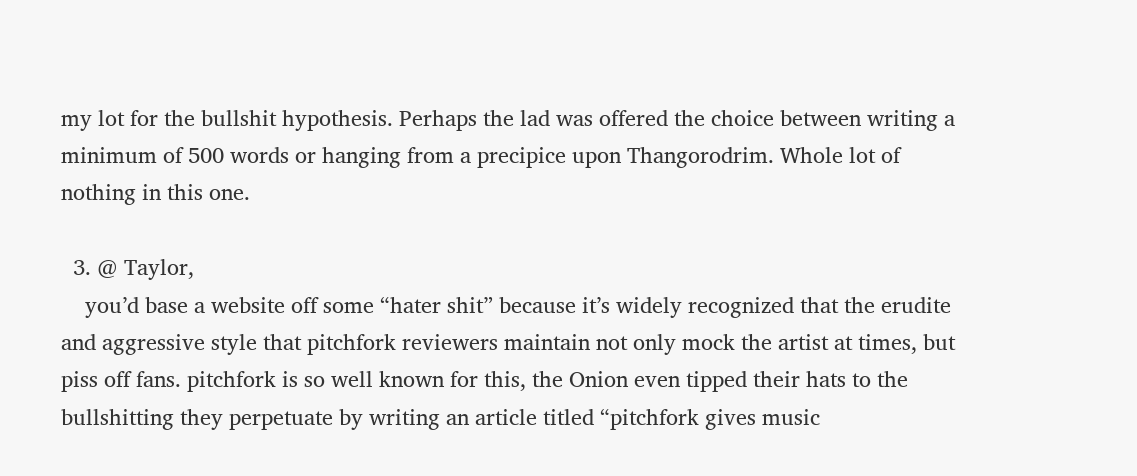my lot for the bullshit hypothesis. Perhaps the lad was offered the choice between writing a minimum of 500 words or hanging from a precipice upon Thangorodrim. Whole lot of nothing in this one.

  3. @ Taylor,
    you’d base a website off some “hater shit” because it’s widely recognized that the erudite and aggressive style that pitchfork reviewers maintain not only mock the artist at times, but piss off fans. pitchfork is so well known for this, the Onion even tipped their hats to the bullshitting they perpetuate by writing an article titled “pitchfork gives music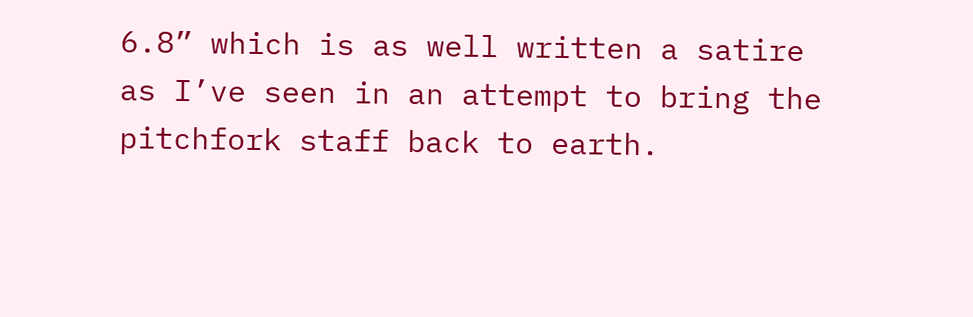6.8” which is as well written a satire as I’ve seen in an attempt to bring the pitchfork staff back to earth.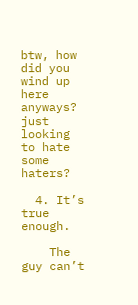btw, how did you wind up here anyways? just looking to hate some haters?

  4. It’s true enough.

    The guy can’t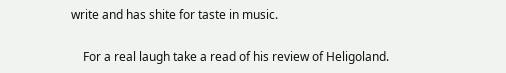write and has shite for taste in music.

    For a real laugh take a read of his review of Heligoland.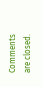Comments are closed.